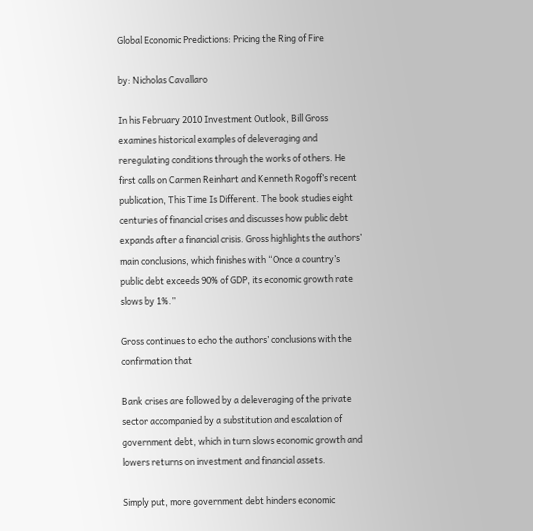Global Economic Predictions: Pricing the Ring of Fire

by: Nicholas Cavallaro

In his February 2010 Investment Outlook, Bill Gross examines historical examples of deleveraging and reregulating conditions through the works of others. He first calls on Carmen Reinhart and Kenneth Rogoff’s recent publication, This Time Is Different. The book studies eight centuries of financial crises and discusses how public debt expands after a financial crisis. Gross highlights the authors’ main conclusions, which finishes with “Once a country’s public debt exceeds 90% of GDP, its economic growth rate slows by 1%.”

Gross continues to echo the authors’ conclusions with the confirmation that

Bank crises are followed by a deleveraging of the private sector accompanied by a substitution and escalation of government debt, which in turn slows economic growth and lowers returns on investment and financial assets.

Simply put, more government debt hinders economic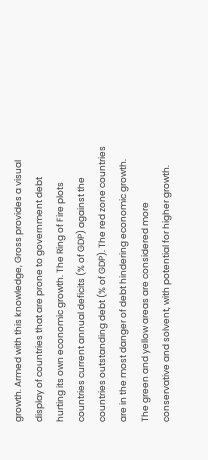growth. Armed with this knowledge, Gross provides a visual display of countries that are prone to government debt hurting its own economic growth. The Ring of Fire plots countries current annual deficits (% of GDP) against the countries outstanding debt (% of GDP). The red zone countries are in the most danger of debt hindering economic growth. The green and yellow areas are considered more conservative and solvent, with potential for higher growth.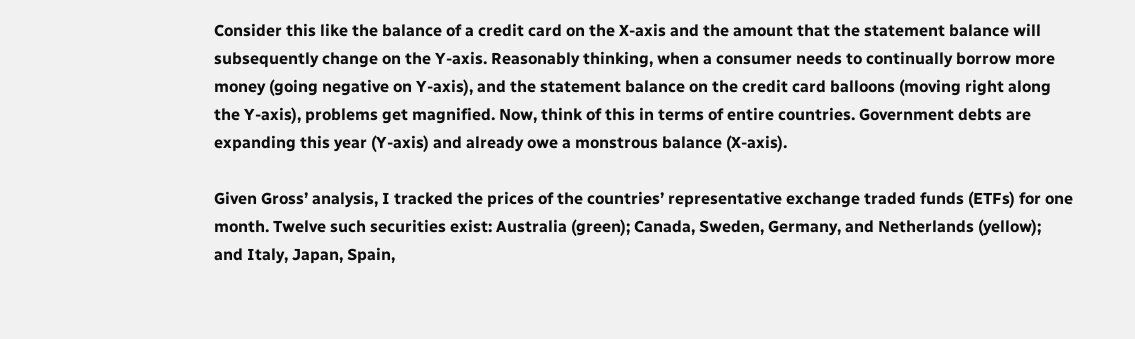Consider this like the balance of a credit card on the X-axis and the amount that the statement balance will subsequently change on the Y-axis. Reasonably thinking, when a consumer needs to continually borrow more money (going negative on Y-axis), and the statement balance on the credit card balloons (moving right along the Y-axis), problems get magnified. Now, think of this in terms of entire countries. Government debts are expanding this year (Y-axis) and already owe a monstrous balance (X-axis).

Given Gross’ analysis, I tracked the prices of the countries’ representative exchange traded funds (ETFs) for one month. Twelve such securities exist: Australia (green); Canada, Sweden, Germany, and Netherlands (yellow); and Italy, Japan, Spain,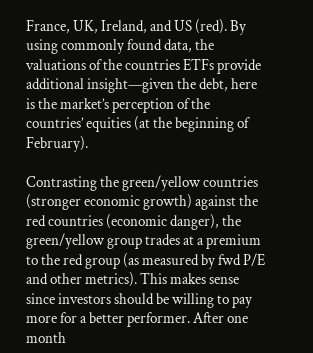France, UK, Ireland, and US (red). By using commonly found data, the valuations of the countries ETFs provide additional insight—given the debt, here is the market’s perception of the countries’ equities (at the beginning of February).

Contrasting the green/yellow countries (stronger economic growth) against the red countries (economic danger), the green/yellow group trades at a premium to the red group (as measured by fwd P/E and other metrics). This makes sense since investors should be willing to pay more for a better performer. After one month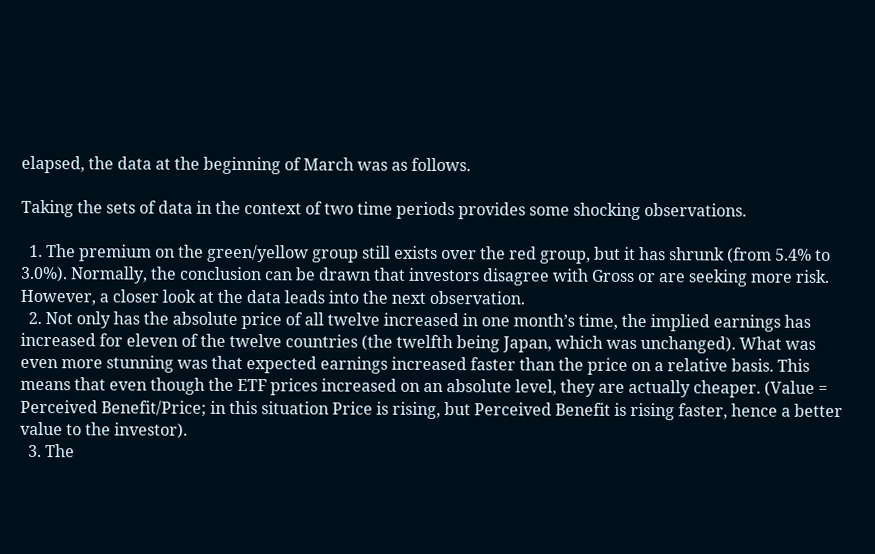elapsed, the data at the beginning of March was as follows.

Taking the sets of data in the context of two time periods provides some shocking observations.

  1. The premium on the green/yellow group still exists over the red group, but it has shrunk (from 5.4% to 3.0%). Normally, the conclusion can be drawn that investors disagree with Gross or are seeking more risk. However, a closer look at the data leads into the next observation.
  2. Not only has the absolute price of all twelve increased in one month’s time, the implied earnings has increased for eleven of the twelve countries (the twelfth being Japan, which was unchanged). What was even more stunning was that expected earnings increased faster than the price on a relative basis. This means that even though the ETF prices increased on an absolute level, they are actually cheaper. (Value = Perceived Benefit/Price; in this situation Price is rising, but Perceived Benefit is rising faster, hence a better value to the investor).
  3. The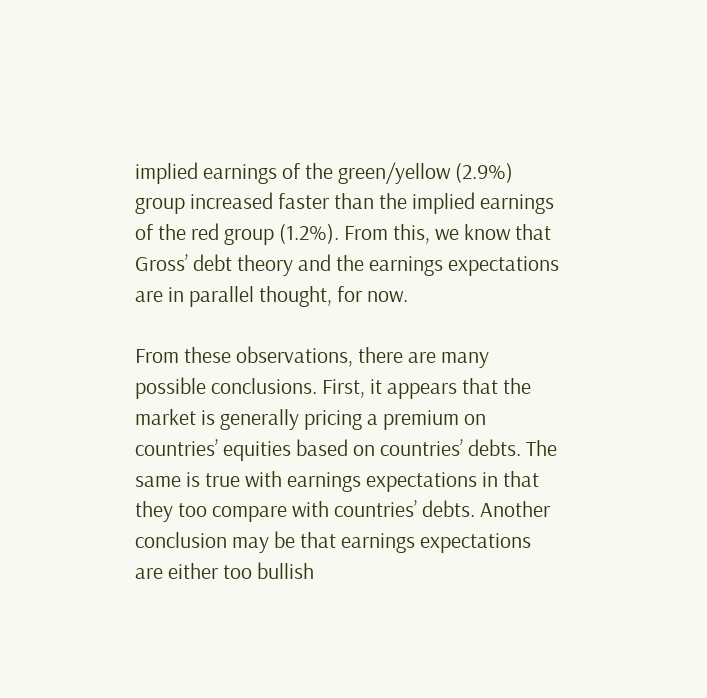implied earnings of the green/yellow (2.9%) group increased faster than the implied earnings of the red group (1.2%). From this, we know that Gross’ debt theory and the earnings expectations are in parallel thought, for now.

From these observations, there are many possible conclusions. First, it appears that the market is generally pricing a premium on countries’ equities based on countries’ debts. The same is true with earnings expectations in that they too compare with countries’ debts. Another conclusion may be that earnings expectations are either too bullish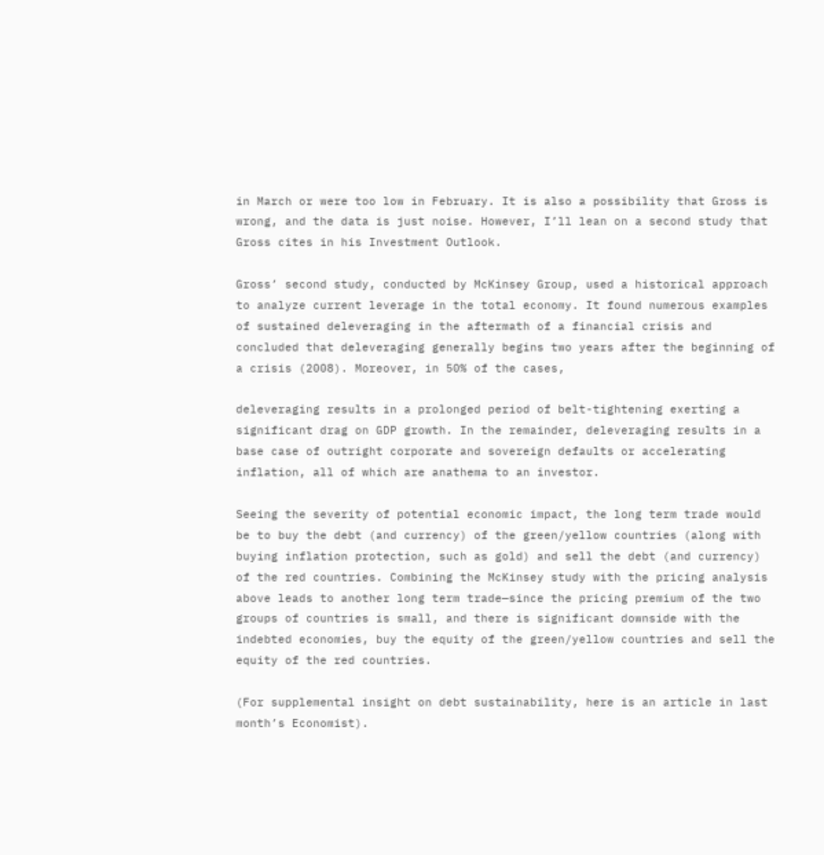in March or were too low in February. It is also a possibility that Gross is wrong, and the data is just noise. However, I’ll lean on a second study that Gross cites in his Investment Outlook.

Gross’ second study, conducted by McKinsey Group, used a historical approach to analyze current leverage in the total economy. It found numerous examples of sustained deleveraging in the aftermath of a financial crisis and concluded that deleveraging generally begins two years after the beginning of a crisis (2008). Moreover, in 50% of the cases,

deleveraging results in a prolonged period of belt-tightening exerting a significant drag on GDP growth. In the remainder, deleveraging results in a base case of outright corporate and sovereign defaults or accelerating inflation, all of which are anathema to an investor.

Seeing the severity of potential economic impact, the long term trade would be to buy the debt (and currency) of the green/yellow countries (along with buying inflation protection, such as gold) and sell the debt (and currency) of the red countries. Combining the McKinsey study with the pricing analysis above leads to another long term trade—since the pricing premium of the two groups of countries is small, and there is significant downside with the indebted economies, buy the equity of the green/yellow countries and sell the equity of the red countries.

(For supplemental insight on debt sustainability, here is an article in last month’s Economist).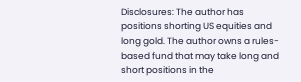Disclosures: The author has positions shorting US equities and long gold. The author owns a rules-based fund that may take long and short positions in the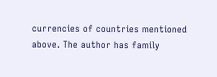currencies of countries mentioned above. The author has family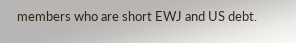members who are short EWJ and US debt.